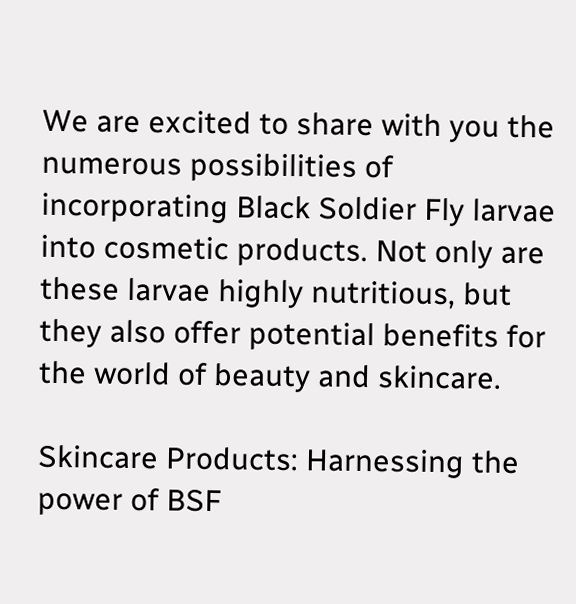We are excited to share with you the numerous possibilities of incorporating Black Soldier Fly larvae into cosmetic products. Not only are these larvae highly nutritious, but they also offer potential benefits for the world of beauty and skincare.

Skincare Products: Harnessing the power of BSF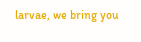larvae, we bring you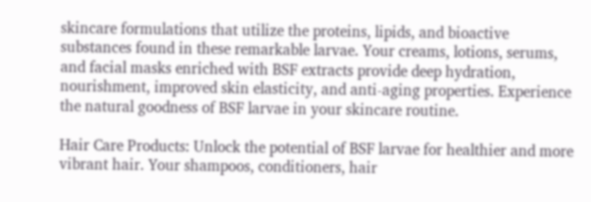skincare formulations that utilize the proteins, lipids, and bioactive substances found in these remarkable larvae. Your creams, lotions, serums, and facial masks enriched with BSF extracts provide deep hydration, nourishment, improved skin elasticity, and anti-aging properties. Experience the natural goodness of BSF larvae in your skincare routine.

Hair Care Products: Unlock the potential of BSF larvae for healthier and more vibrant hair. Your shampoos, conditioners, hair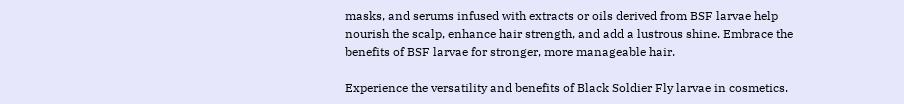masks, and serums infused with extracts or oils derived from BSF larvae help nourish the scalp, enhance hair strength, and add a lustrous shine. Embrace the benefits of BSF larvae for stronger, more manageable hair.

Experience the versatility and benefits of Black Soldier Fly larvae in cosmetics.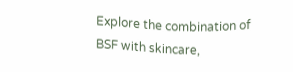Explore the combination of BSF with skincare,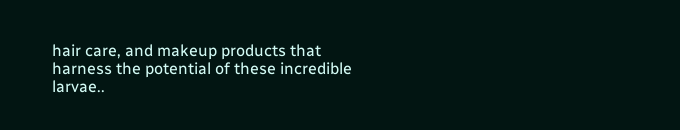hair care, and makeup products that harness the potential of these incredible larvae..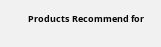Products Recommend for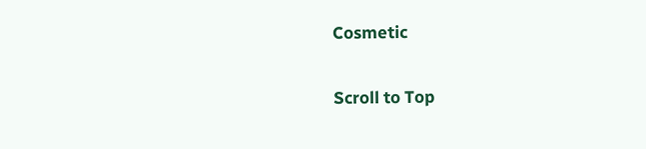Cosmetic

Scroll to Top